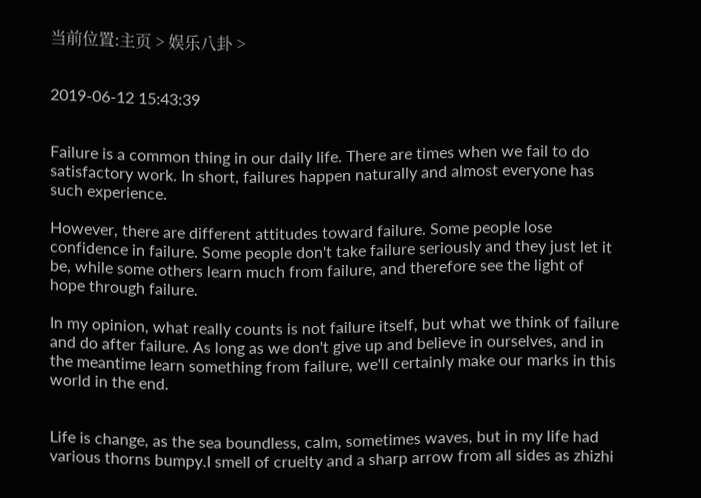当前位置:主页 > 娱乐八卦 >


2019-06-12 15:43:39


Failure is a common thing in our daily life. There are times when we fail to do satisfactory work. In short, failures happen naturally and almost everyone has such experience.

However, there are different attitudes toward failure. Some people lose confidence in failure. Some people don't take failure seriously and they just let it be, while some others learn much from failure, and therefore see the light of hope through failure.

In my opinion, what really counts is not failure itself, but what we think of failure and do after failure. As long as we don't give up and believe in ourselves, and in the meantime learn something from failure, we'll certainly make our marks in this world in the end.


Life is change, as the sea boundless, calm, sometimes waves, but in my life had various thorns bumpy.I smell of cruelty and a sharp arrow from all sides as zhizhi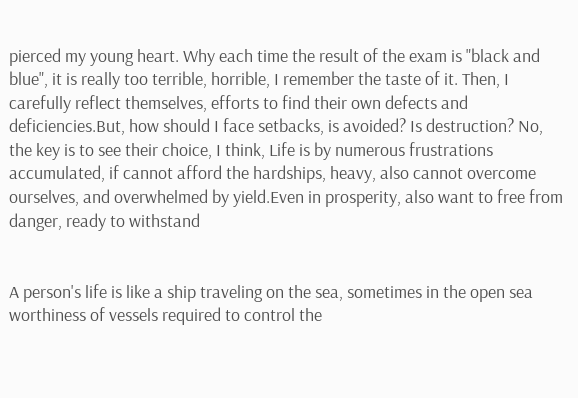pierced my young heart. Why each time the result of the exam is "black and blue", it is really too terrible, horrible, I remember the taste of it. Then, I carefully reflect themselves, efforts to find their own defects and deficiencies.But, how should I face setbacks, is avoided? Is destruction? No, the key is to see their choice, I think, Life is by numerous frustrations accumulated, if cannot afford the hardships, heavy, also cannot overcome ourselves, and overwhelmed by yield.Even in prosperity, also want to free from danger, ready to withstand


A person's life is like a ship traveling on the sea, sometimes in the open sea worthiness of vessels required to control the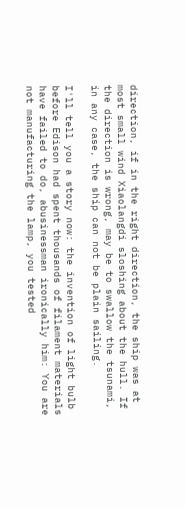direction, if in the right direction, the ship was at most small wind Xiaolangdi sloshing about the hull. If the direction is wrong, may be to swallow the tsunami, in any case, the ship can not be plain sailing.

I'll tell you a story now: the invention of light bulb before Edison had spent thousands of filament materials have failed to do, abusinessman ironically him: You are not manufacturing the lamp, you tested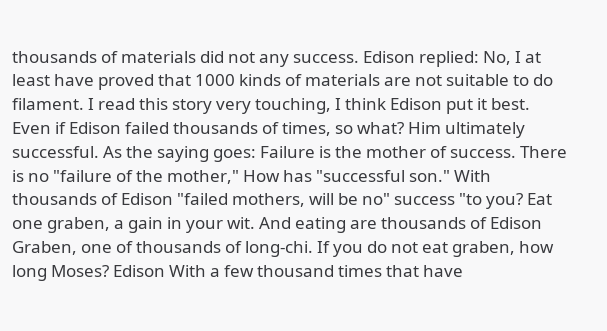thousands of materials did not any success. Edison replied: No, I at least have proved that 1000 kinds of materials are not suitable to do filament. I read this story very touching, I think Edison put it best. Even if Edison failed thousands of times, so what? Him ultimately successful. As the saying goes: Failure is the mother of success. There is no "failure of the mother," How has "successful son." With thousands of Edison "failed mothers, will be no" success "to you? Eat one graben, a gain in your wit. And eating are thousands of Edison Graben, one of thousands of long-chi. If you do not eat graben, how long Moses? Edison With a few thousand times that have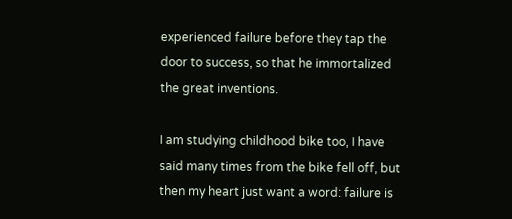experienced failure before they tap the door to success, so that he immortalized the great inventions.

I am studying childhood bike too, I have said many times from the bike fell off, but then my heart just want a word: failure is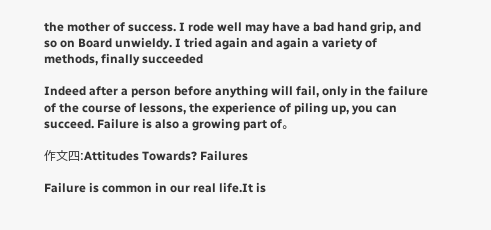the mother of success. I rode well may have a bad hand grip, and so on Board unwieldy. I tried again and again a variety of methods, finally succeeded

Indeed after a person before anything will fail, only in the failure of the course of lessons, the experience of piling up, you can succeed. Failure is also a growing part of。

作文四:Attitudes Towards? Failures

Failure is common in our real life.It is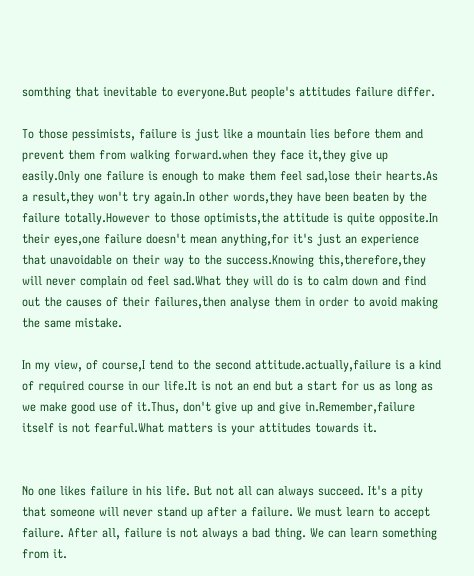somthing that inevitable to everyone.But people's attitudes failure differ.

To those pessimists, failure is just like a mountain lies before them and prevent them from walking forward.when they face it,they give up easily.Only one failure is enough to make them feel sad,lose their hearts.As a result,they won't try again.In other words,they have been beaten by the failure totally.However to those optimists,the attitude is quite opposite.In their eyes,one failure doesn't mean anything,for it's just an experience that unavoidable on their way to the success.Knowing this,therefore,they will never complain od feel sad.What they will do is to calm down and find out the causes of their failures,then analyse them in order to avoid making the same mistake.

In my view, of course,I tend to the second attitude.actually,failure is a kind of required course in our life.It is not an end but a start for us as long as we make good use of it.Thus, don't give up and give in.Remember,failure itself is not fearful.What matters is your attitudes towards it.


No one likes failure in his life. But not all can always succeed. It's a pity that someone will never stand up after a failure. We must learn to accept failure. After all, failure is not always a bad thing. We can learn something from it.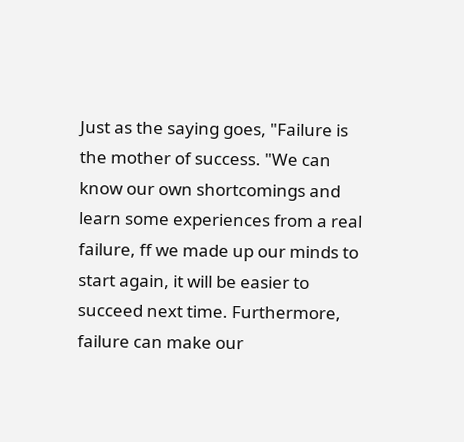Just as the saying goes, "Failure is the mother of success. "We can know our own shortcomings and learn some experiences from a real failure, ff we made up our minds to start again, it will be easier to succeed next time. Furthermore, failure can make our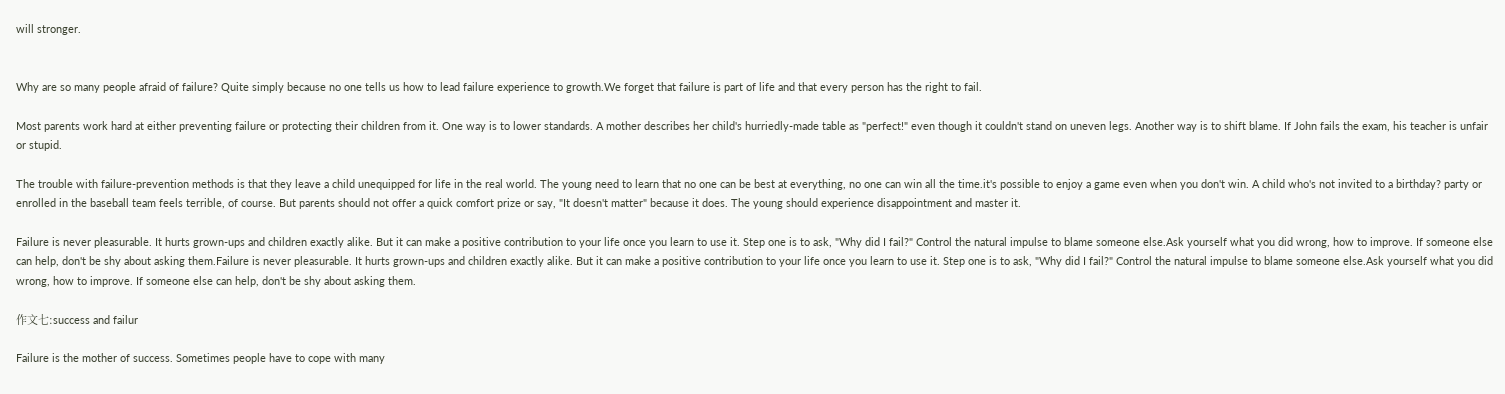will stronger.


Why are so many people afraid of failure? Quite simply because no one tells us how to lead failure experience to growth.We forget that failure is part of life and that every person has the right to fail.

Most parents work hard at either preventing failure or protecting their children from it. One way is to lower standards. A mother describes her child's hurriedly-made table as "perfect!" even though it couldn't stand on uneven legs. Another way is to shift blame. If John fails the exam, his teacher is unfair or stupid.

The trouble with failure-prevention methods is that they leave a child unequipped for life in the real world. The young need to learn that no one can be best at everything, no one can win all the time.it's possible to enjoy a game even when you don't win. A child who's not invited to a birthday? party or enrolled in the baseball team feels terrible, of course. But parents should not offer a quick comfort prize or say, "It doesn't matter" because it does. The young should experience disappointment and master it.

Failure is never pleasurable. It hurts grown-ups and children exactly alike. But it can make a positive contribution to your life once you learn to use it. Step one is to ask, "Why did I fail?" Control the natural impulse to blame someone else.Ask yourself what you did wrong, how to improve. If someone else can help, don't be shy about asking them.Failure is never pleasurable. It hurts grown-ups and children exactly alike. But it can make a positive contribution to your life once you learn to use it. Step one is to ask, "Why did I fail?" Control the natural impulse to blame someone else.Ask yourself what you did wrong, how to improve. If someone else can help, don't be shy about asking them.

作文七:success and failur

Failure is the mother of success. Sometimes people have to cope with many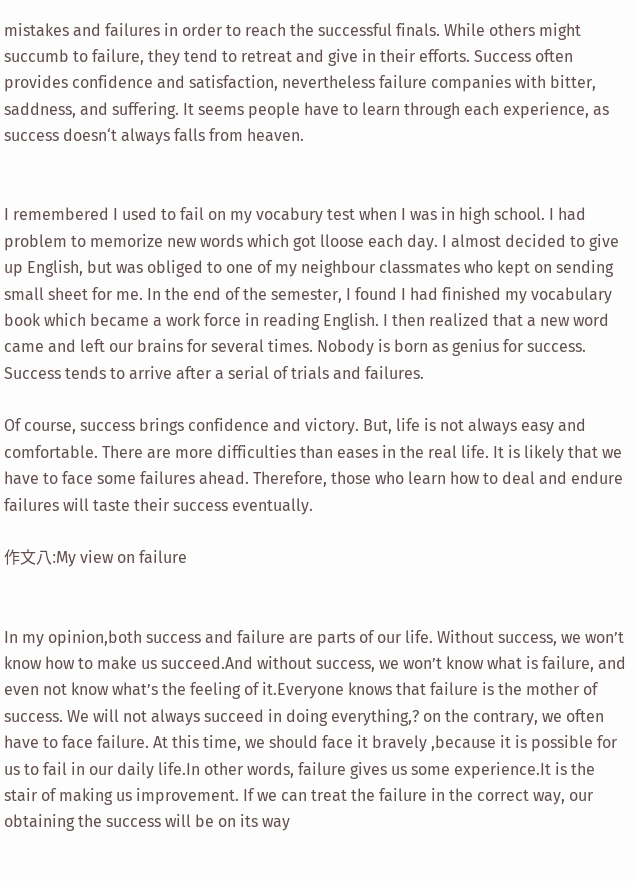mistakes and failures in order to reach the successful finals. While others might succumb to failure, they tend to retreat and give in their efforts. Success often provides confidence and satisfaction, nevertheless failure companies with bitter, saddness, and suffering. It seems people have to learn through each experience, as success doesn‘t always falls from heaven.


I remembered I used to fail on my vocabury test when I was in high school. I had problem to memorize new words which got lloose each day. I almost decided to give up English, but was obliged to one of my neighbour classmates who kept on sending small sheet for me. In the end of the semester, I found I had finished my vocabulary book which became a work force in reading English. I then realized that a new word came and left our brains for several times. Nobody is born as genius for success. Success tends to arrive after a serial of trials and failures.

Of course, success brings confidence and victory. But, life is not always easy and comfortable. There are more difficulties than eases in the real life. It is likely that we have to face some failures ahead. Therefore, those who learn how to deal and endure failures will taste their success eventually.

作文八:My view on failure


In my opinion,both success and failure are parts of our life. Without success, we won’t know how to make us succeed.And without success, we won’t know what is failure, and even not know what’s the feeling of it.Everyone knows that failure is the mother of success. We will not always succeed in doing everything,? on the contrary, we often have to face failure. At this time, we should face it bravely ,because it is possible for us to fail in our daily life.In other words, failure gives us some experience.It is the stair of making us improvement. If we can treat the failure in the correct way, our obtaining the success will be on its way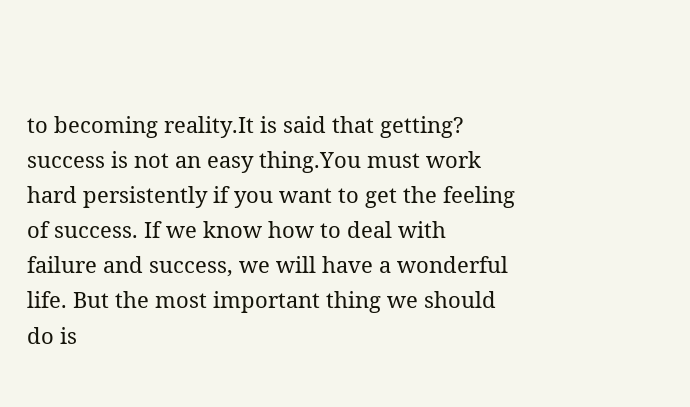to becoming reality.It is said that getting? success is not an easy thing.You must work hard persistently if you want to get the feeling of success. If we know how to deal with failure and success, we will have a wonderful life. But the most important thing we should do is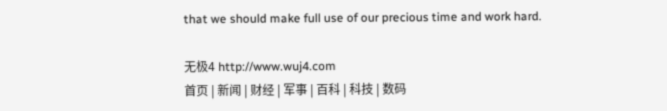that we should make full use of our precious time and work hard.

无极4 http://www.wuj4.com
首页 | 新闻 | 财经 | 军事 | 百科 | 科技 | 数码